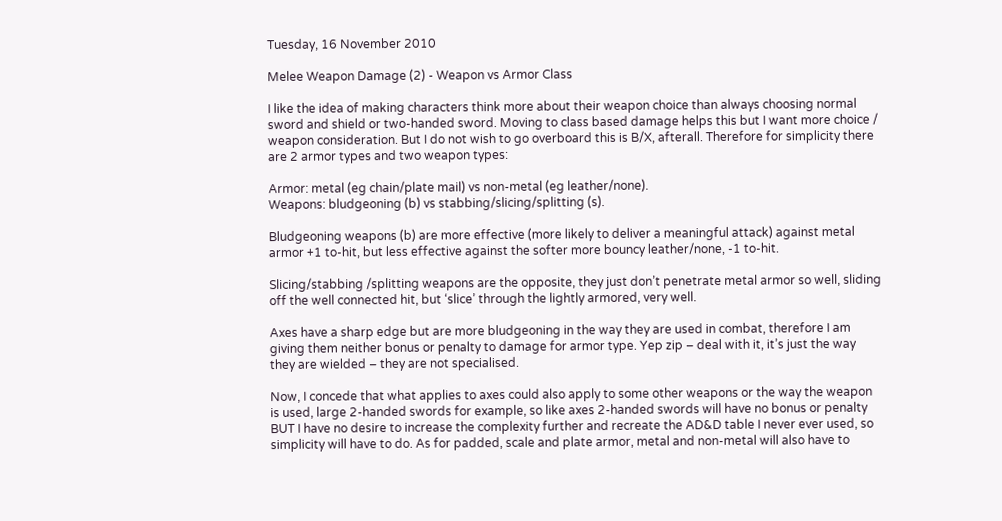Tuesday, 16 November 2010

Melee Weapon Damage (2) - Weapon vs Armor Class

I like the idea of making characters think more about their weapon choice than always choosing normal sword and shield or two-handed sword. Moving to class based damage helps this but I want more choice / weapon consideration. But I do not wish to go overboard this is B/X, afterall. Therefore for simplicity there are 2 armor types and two weapon types:

Armor: metal (eg chain/plate mail) vs non-metal (eg leather/none).
Weapons: bludgeoning (b) vs stabbing/slicing/splitting (s).

Bludgeoning weapons (b) are more effective (more likely to deliver a meaningful attack) against metal armor +1 to-hit, but less effective against the softer more bouncy leather/none, -1 to-hit.

Slicing/stabbing /splitting weapons are the opposite, they just don’t penetrate metal armor so well, sliding off the well connected hit, but ‘slice’ through the lightly armored, very well.

Axes have a sharp edge but are more bludgeoning in the way they are used in combat, therefore I am giving them neither bonus or penalty to damage for armor type. Yep zip – deal with it, it’s just the way they are wielded – they are not specialised.

Now, I concede that what applies to axes could also apply to some other weapons or the way the weapon is used, large 2-handed swords for example, so like axes 2-handed swords will have no bonus or penalty BUT I have no desire to increase the complexity further and recreate the AD&D table I never ever used, so simplicity will have to do. As for padded, scale and plate armor, metal and non-metal will also have to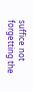suffice not forgetting the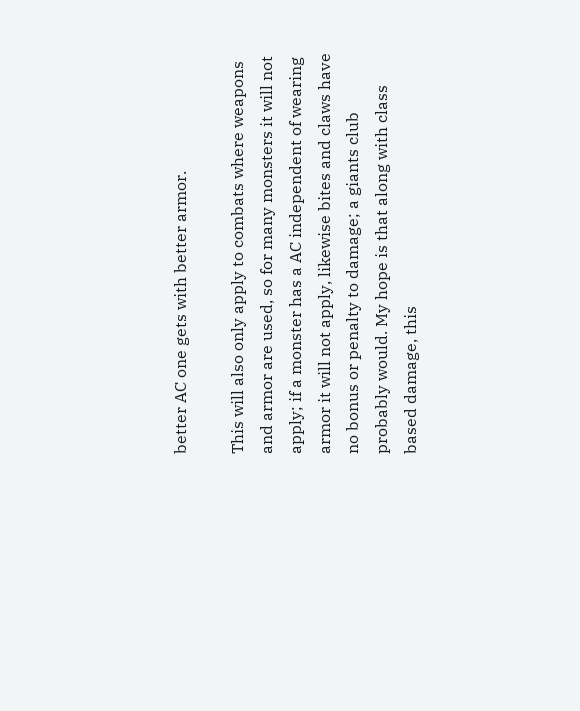better AC one gets with better armor.

This will also only apply to combats where weapons and armor are used, so for many monsters it will not apply; if a monster has a AC independent of wearing armor it will not apply, likewise bites and claws have no bonus or penalty to damage; a giants club probably would. My hope is that along with class based damage, this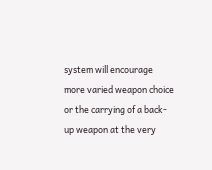system will encourage more varied weapon choice or the carrying of a back-up weapon at the very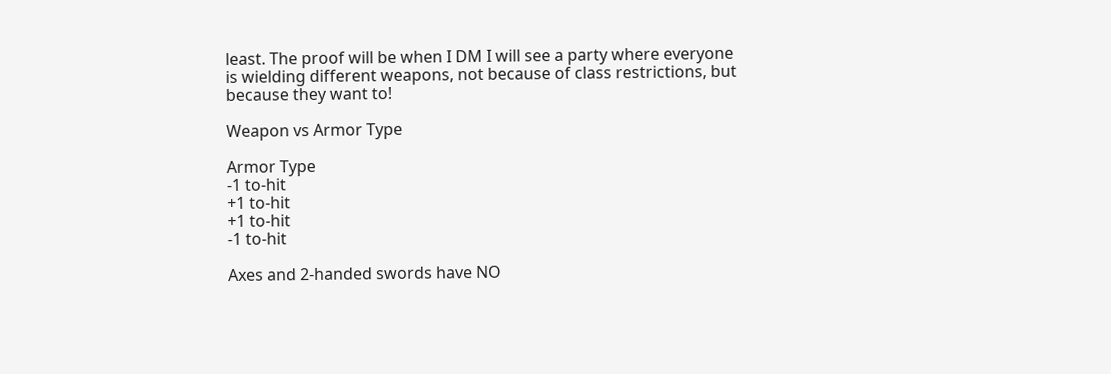least. The proof will be when I DM I will see a party where everyone is wielding different weapons, not because of class restrictions, but because they want to!

Weapon vs Armor Type

Armor Type
-1 to-hit
+1 to-hit
+1 to-hit
-1 to-hit

Axes and 2-handed swords have NO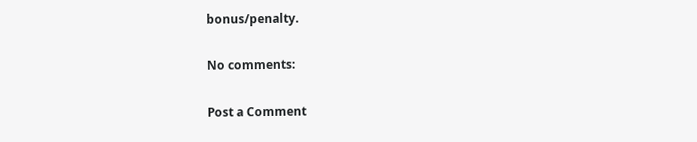bonus/penalty.

No comments:

Post a Comment